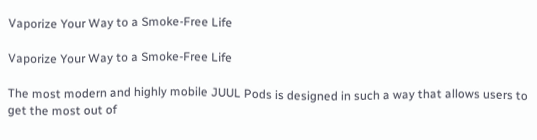Vaporize Your Way to a Smoke-Free Life

Vaporize Your Way to a Smoke-Free Life

The most modern and highly mobile JUUL Pods is designed in such a way that allows users to get the most out of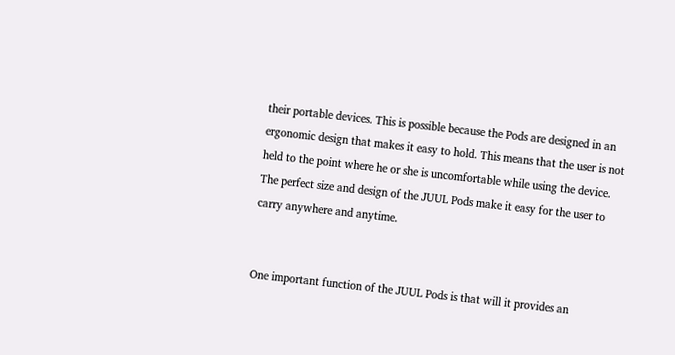their portable devices. This is possible because the Pods are designed in an ergonomic design that makes it easy to hold. This means that the user is not held to the point where he or she is uncomfortable while using the device. The perfect size and design of the JUUL Pods make it easy for the user to carry anywhere and anytime.


One important function of the JUUL Pods is that will it provides an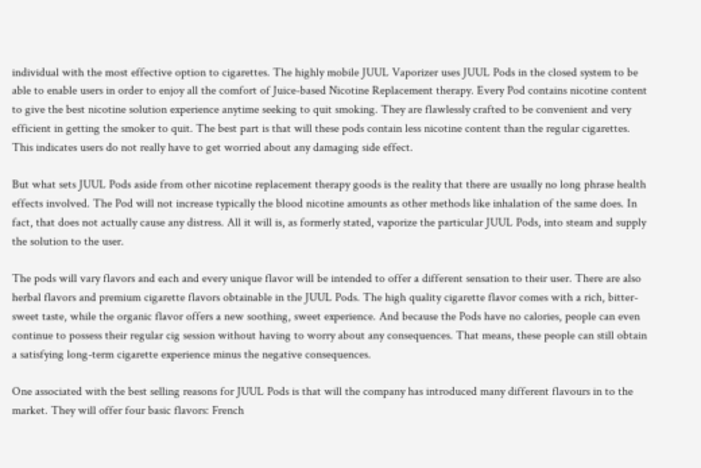individual with the most effective option to cigarettes. The highly mobile JUUL Vaporizer uses JUUL Pods in the closed system to be able to enable users in order to enjoy all the comfort of Juice-based Nicotine Replacement therapy. Every Pod contains nicotine content to give the best nicotine solution experience anytime seeking to quit smoking. They are flawlessly crafted to be convenient and very efficient in getting the smoker to quit. The best part is that will these pods contain less nicotine content than the regular cigarettes. This indicates users do not really have to get worried about any damaging side effect.

But what sets JUUL Pods aside from other nicotine replacement therapy goods is the reality that there are usually no long phrase health effects involved. The Pod will not increase typically the blood nicotine amounts as other methods like inhalation of the same does. In fact, that does not actually cause any distress. All it will is, as formerly stated, vaporize the particular JUUL Pods, into steam and supply the solution to the user.

The pods will vary flavors and each and every unique flavor will be intended to offer a different sensation to their user. There are also herbal flavors and premium cigarette flavors obtainable in the JUUL Pods. The high quality cigarette flavor comes with a rich, bitter-sweet taste, while the organic flavor offers a new soothing, sweet experience. And because the Pods have no calories, people can even continue to possess their regular cig session without having to worry about any consequences. That means, these people can still obtain a satisfying long-term cigarette experience minus the negative consequences.

One associated with the best selling reasons for JUUL Pods is that will the company has introduced many different flavours in to the market. They will offer four basic flavors: French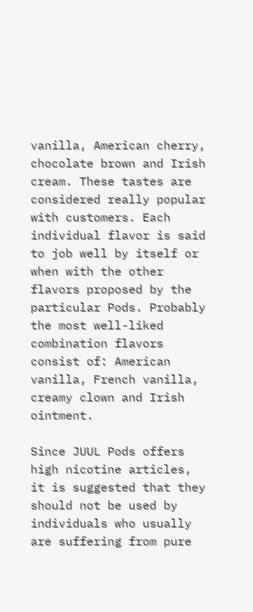vanilla, American cherry, chocolate brown and Irish cream. These tastes are considered really popular with customers. Each individual flavor is said to job well by itself or when with the other flavors proposed by the particular Pods. Probably the most well-liked combination flavors consist of: American vanilla, French vanilla, creamy clown and Irish ointment.

Since JUUL Pods offers high nicotine articles, it is suggested that they should not be used by individuals who usually are suffering from pure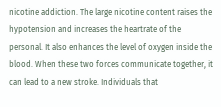nicotine addiction. The large nicotine content raises the hypotension and increases the heartrate of the personal. It also enhances the level of oxygen inside the blood. When these two forces communicate together, it can lead to a new stroke. Individuals that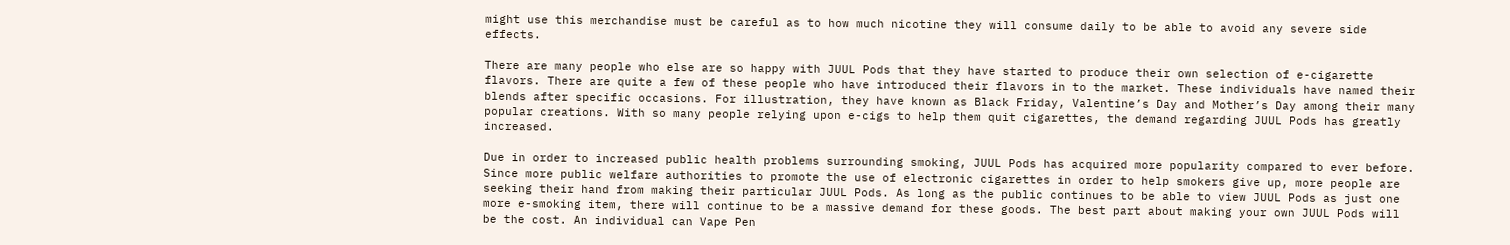might use this merchandise must be careful as to how much nicotine they will consume daily to be able to avoid any severe side effects.

There are many people who else are so happy with JUUL Pods that they have started to produce their own selection of e-cigarette flavors. There are quite a few of these people who have introduced their flavors in to the market. These individuals have named their blends after specific occasions. For illustration, they have known as Black Friday, Valentine’s Day and Mother’s Day among their many popular creations. With so many people relying upon e-cigs to help them quit cigarettes, the demand regarding JUUL Pods has greatly increased.

Due in order to increased public health problems surrounding smoking, JUUL Pods has acquired more popularity compared to ever before. Since more public welfare authorities to promote the use of electronic cigarettes in order to help smokers give up, more people are seeking their hand from making their particular JUUL Pods. As long as the public continues to be able to view JUUL Pods as just one more e-smoking item, there will continue to be a massive demand for these goods. The best part about making your own JUUL Pods will be the cost. An individual can Vape Pen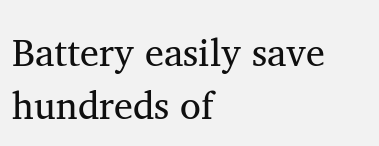Battery easily save hundreds of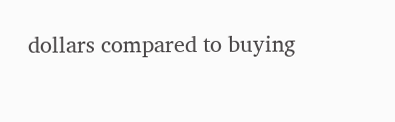dollars compared to buying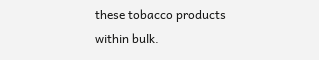these tobacco products within bulk.